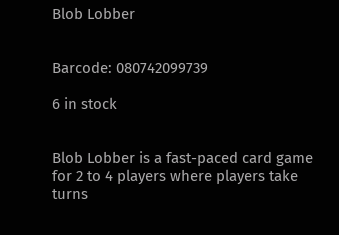Blob Lobber


Barcode: 080742099739

6 in stock


Blob Lobber is a fast-paced card game for 2 to 4 players where players take turns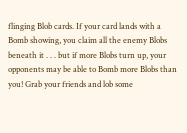flinging Blob cards. If your card lands with a Bomb showing, you claim all the enemy Blobs beneath it . . . but if more Blobs turn up, your opponents may be able to Bomb more Blobs than you! Grab your friends and lob some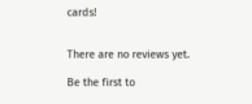cards!


There are no reviews yet.

Be the first to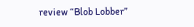review “Blob Lobber”